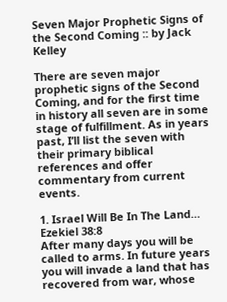Seven Major Prophetic Signs of the Second Coming :: by Jack Kelley

There are seven major prophetic signs of the Second Coming, and for the first time in history all seven are in some stage of fulfillment. As in years past, I’ll list the seven with their primary biblical references and offer commentary from current events.

1. Israel Will Be In The Land… Ezekiel 38:8
After many days you will be called to arms. In future years you will invade a land that has recovered from war, whose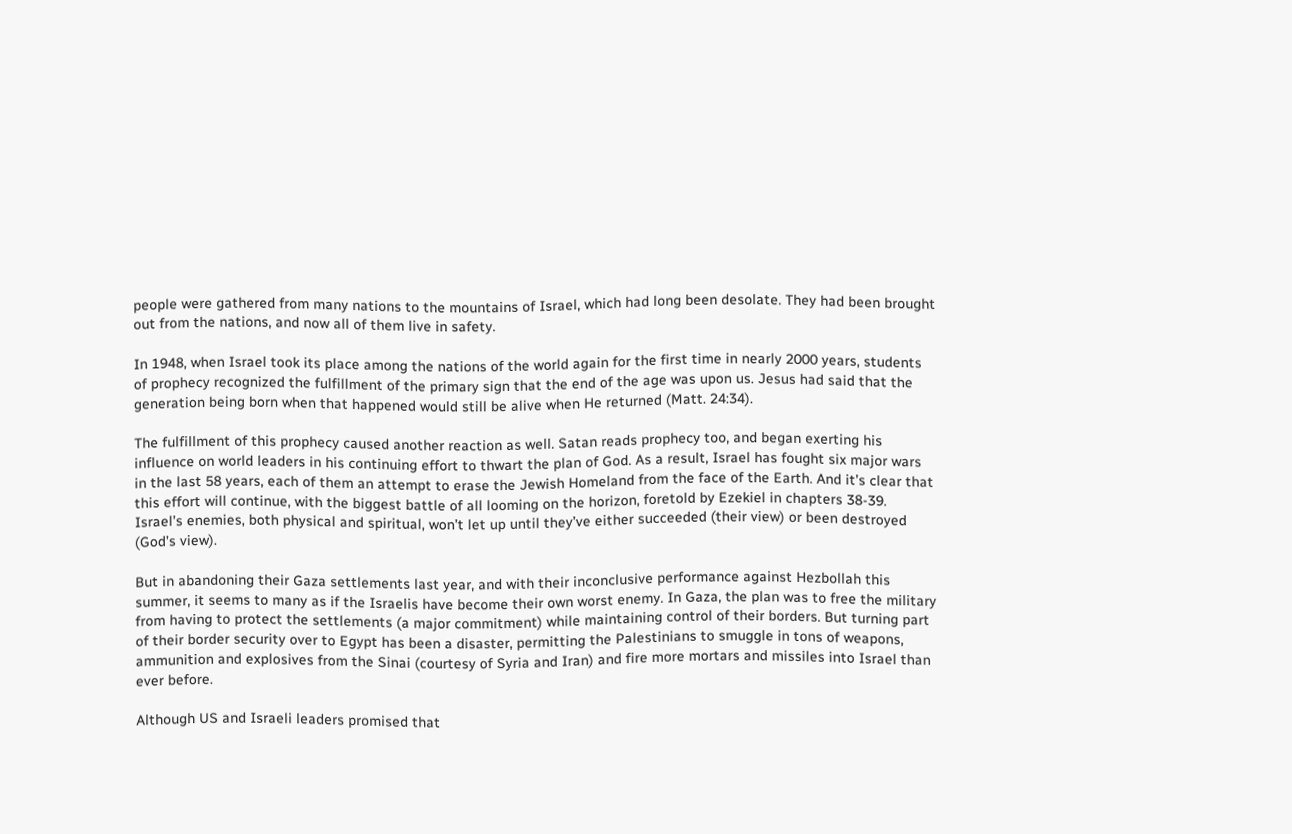people were gathered from many nations to the mountains of Israel, which had long been desolate. They had been brought out from the nations, and now all of them live in safety.

In 1948, when Israel took its place among the nations of the world again for the first time in nearly 2000 years, students of prophecy recognized the fulfillment of the primary sign that the end of the age was upon us. Jesus had said that the generation being born when that happened would still be alive when He returned (Matt. 24:34).

The fulfillment of this prophecy caused another reaction as well. Satan reads prophecy too, and began exerting his influence on world leaders in his continuing effort to thwart the plan of God. As a result, Israel has fought six major wars in the last 58 years, each of them an attempt to erase the Jewish Homeland from the face of the Earth. And it’s clear that this effort will continue, with the biggest battle of all looming on the horizon, foretold by Ezekiel in chapters 38-39. Israel’s enemies, both physical and spiritual, won’t let up until they’ve either succeeded (their view) or been destroyed (God’s view).

But in abandoning their Gaza settlements last year, and with their inconclusive performance against Hezbollah this summer, it seems to many as if the Israelis have become their own worst enemy. In Gaza, the plan was to free the military from having to protect the settlements (a major commitment) while maintaining control of their borders. But turning part of their border security over to Egypt has been a disaster, permitting the Palestinians to smuggle in tons of weapons, ammunition and explosives from the Sinai (courtesy of Syria and Iran) and fire more mortars and missiles into Israel than ever before.

Although US and Israeli leaders promised that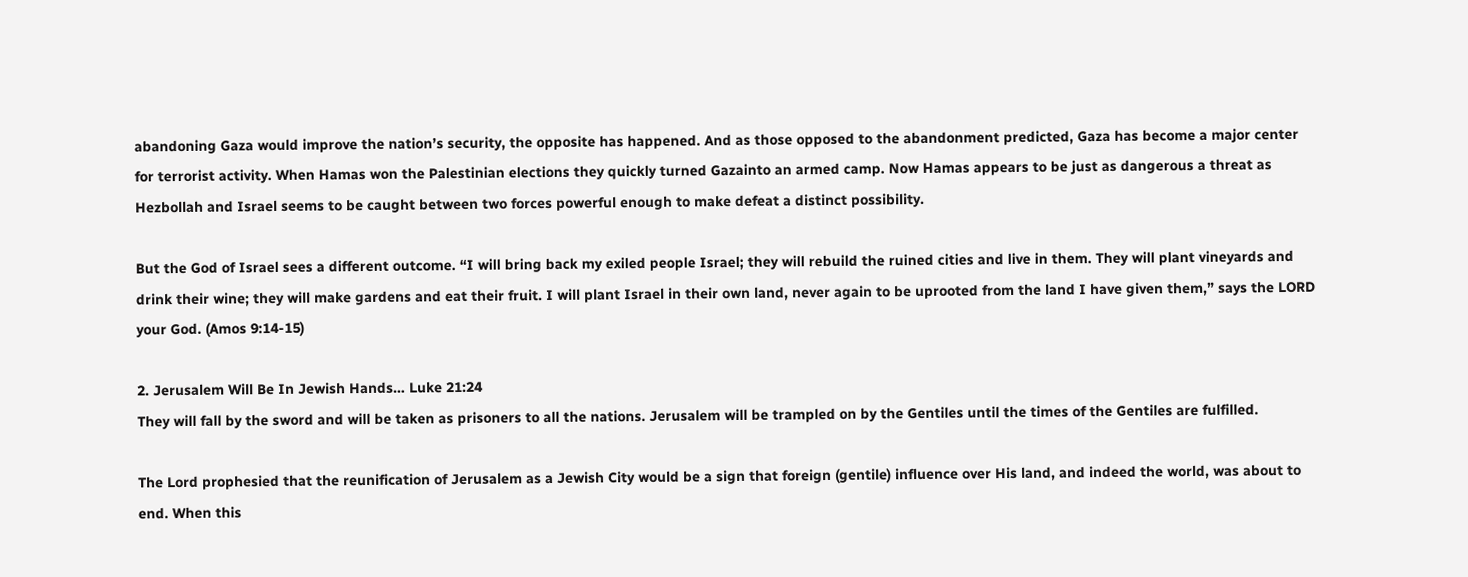abandoning Gaza would improve the nation’s security, the opposite has happened. And as those opposed to the abandonment predicted, Gaza has become a major center for terrorist activity. When Hamas won the Palestinian elections they quickly turned Gazainto an armed camp. Now Hamas appears to be just as dangerous a threat as Hezbollah and Israel seems to be caught between two forces powerful enough to make defeat a distinct possibility.

But the God of Israel sees a different outcome. “I will bring back my exiled people Israel; they will rebuild the ruined cities and live in them. They will plant vineyards and drink their wine; they will make gardens and eat their fruit. I will plant Israel in their own land, never again to be uprooted from the land I have given them,” says the LORD your God. (Amos 9:14-15)

2. Jerusalem Will Be In Jewish Hands… Luke 21:24
They will fall by the sword and will be taken as prisoners to all the nations. Jerusalem will be trampled on by the Gentiles until the times of the Gentiles are fulfilled.

The Lord prophesied that the reunification of Jerusalem as a Jewish City would be a sign that foreign (gentile) influence over His land, and indeed the world, was about to end. When this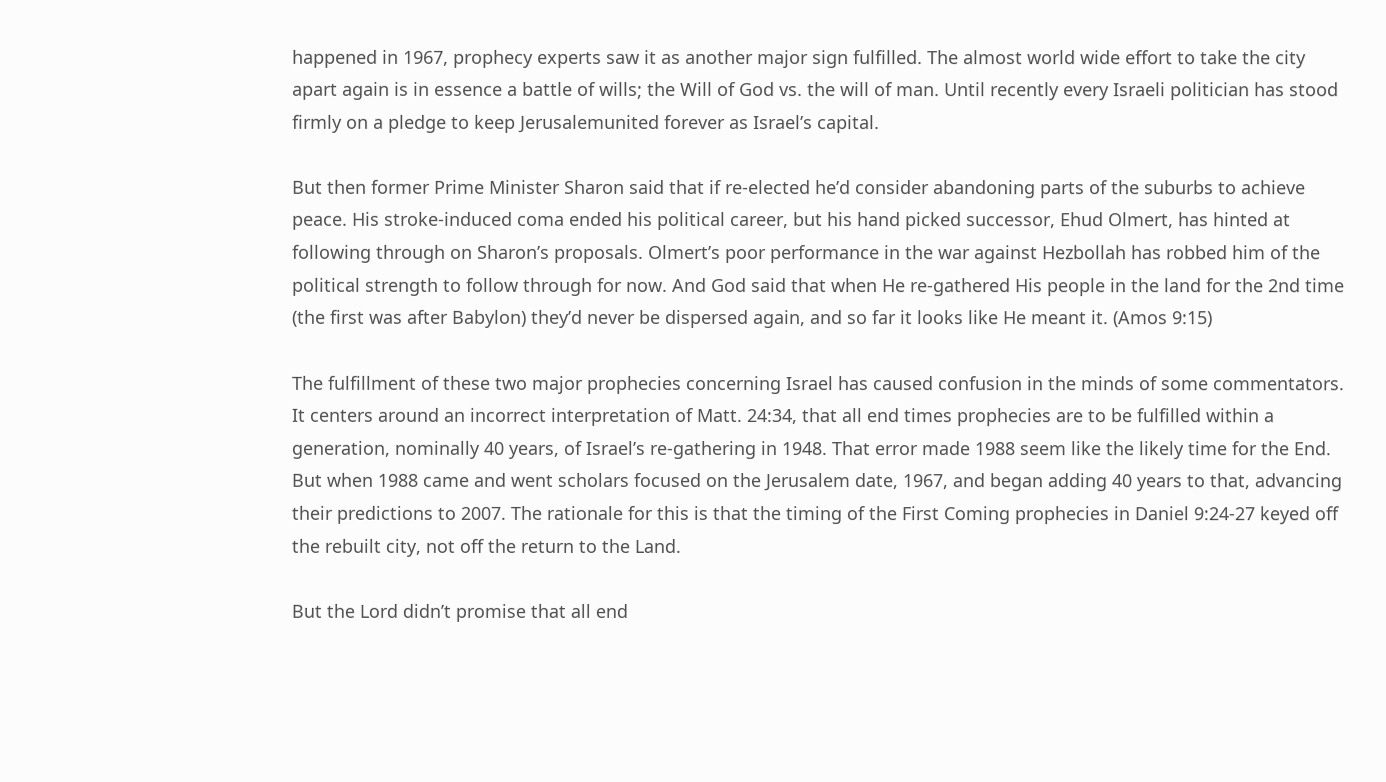happened in 1967, prophecy experts saw it as another major sign fulfilled. The almost world wide effort to take the city apart again is in essence a battle of wills; the Will of God vs. the will of man. Until recently every Israeli politician has stood firmly on a pledge to keep Jerusalemunited forever as Israel’s capital.

But then former Prime Minister Sharon said that if re-elected he’d consider abandoning parts of the suburbs to achieve peace. His stroke-induced coma ended his political career, but his hand picked successor, Ehud Olmert, has hinted at following through on Sharon’s proposals. Olmert’s poor performance in the war against Hezbollah has robbed him of the political strength to follow through for now. And God said that when He re-gathered His people in the land for the 2nd time (the first was after Babylon) they’d never be dispersed again, and so far it looks like He meant it. (Amos 9:15)

The fulfillment of these two major prophecies concerning Israel has caused confusion in the minds of some commentators. It centers around an incorrect interpretation of Matt. 24:34, that all end times prophecies are to be fulfilled within a generation, nominally 40 years, of Israel’s re-gathering in 1948. That error made 1988 seem like the likely time for the End. But when 1988 came and went scholars focused on the Jerusalem date, 1967, and began adding 40 years to that, advancing their predictions to 2007. The rationale for this is that the timing of the First Coming prophecies in Daniel 9:24-27 keyed off the rebuilt city, not off the return to the Land.

But the Lord didn’t promise that all end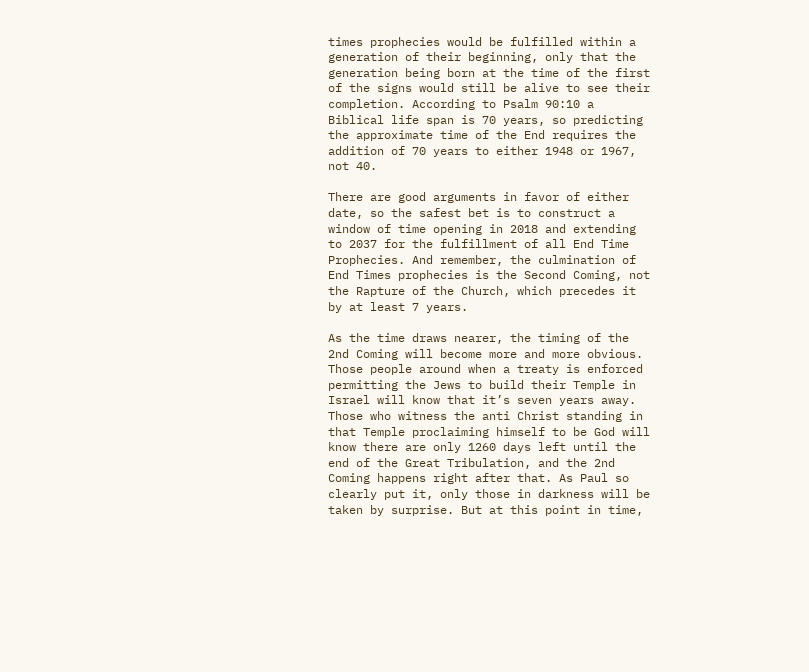times prophecies would be fulfilled within a generation of their beginning, only that the generation being born at the time of the first of the signs would still be alive to see their completion. According to Psalm 90:10 a Biblical life span is 70 years, so predicting the approximate time of the End requires the addition of 70 years to either 1948 or 1967, not 40.

There are good arguments in favor of either date, so the safest bet is to construct a window of time opening in 2018 and extending to 2037 for the fulfillment of all End Time Prophecies. And remember, the culmination of End Times prophecies is the Second Coming, not the Rapture of the Church, which precedes it by at least 7 years.

As the time draws nearer, the timing of the 2nd Coming will become more and more obvious. Those people around when a treaty is enforced permitting the Jews to build their Temple in Israel will know that it’s seven years away. Those who witness the anti Christ standing in that Temple proclaiming himself to be God will know there are only 1260 days left until the end of the Great Tribulation, and the 2nd Coming happens right after that. As Paul so clearly put it, only those in darkness will be taken by surprise. But at this point in time,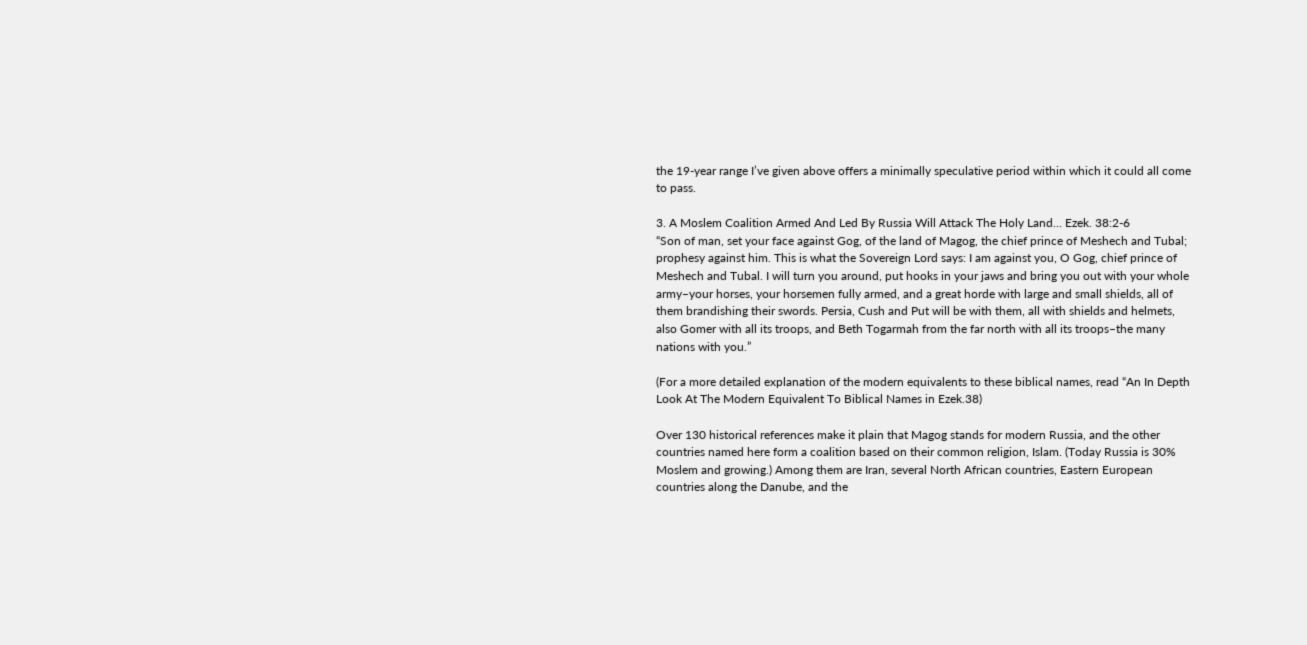the 19-year range I’ve given above offers a minimally speculative period within which it could all come to pass.

3. A Moslem Coalition Armed And Led By Russia Will Attack The Holy Land… Ezek. 38:2-6
“Son of man, set your face against Gog, of the land of Magog, the chief prince of Meshech and Tubal; prophesy against him. This is what the Sovereign Lord says: I am against you, O Gog, chief prince of Meshech and Tubal. I will turn you around, put hooks in your jaws and bring you out with your whole army–your horses, your horsemen fully armed, and a great horde with large and small shields, all of them brandishing their swords. Persia, Cush and Put will be with them, all with shields and helmets, also Gomer with all its troops, and Beth Togarmah from the far north with all its troops–the many nations with you.”

(For a more detailed explanation of the modern equivalents to these biblical names, read “An In Depth Look At The Modern Equivalent To Biblical Names in Ezek.38)

Over 130 historical references make it plain that Magog stands for modern Russia, and the other countries named here form a coalition based on their common religion, Islam. (Today Russia is 30% Moslem and growing.) Among them are Iran, several North African countries, Eastern European countries along the Danube, and the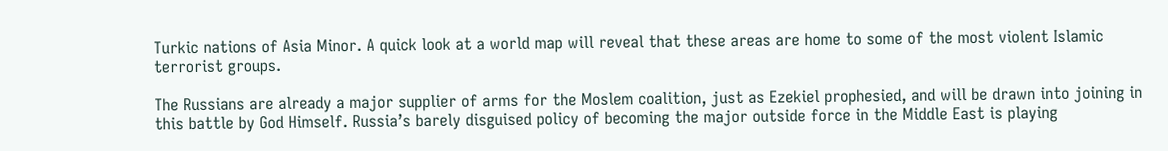Turkic nations of Asia Minor. A quick look at a world map will reveal that these areas are home to some of the most violent Islamic terrorist groups.

The Russians are already a major supplier of arms for the Moslem coalition, just as Ezekiel prophesied, and will be drawn into joining in this battle by God Himself. Russia’s barely disguised policy of becoming the major outside force in the Middle East is playing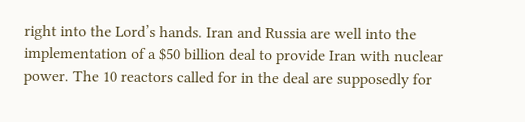right into the Lord’s hands. Iran and Russia are well into the implementation of a $50 billion deal to provide Iran with nuclear power. The 10 reactors called for in the deal are supposedly for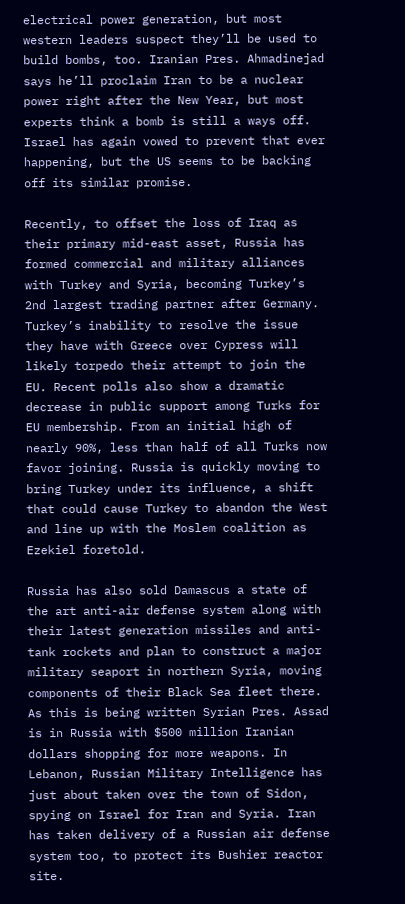electrical power generation, but most western leaders suspect they’ll be used to build bombs, too. Iranian Pres. Ahmadinejad says he’ll proclaim Iran to be a nuclear power right after the New Year, but most experts think a bomb is still a ways off. Israel has again vowed to prevent that ever happening, but the US seems to be backing off its similar promise.

Recently, to offset the loss of Iraq as their primary mid-east asset, Russia has formed commercial and military alliances with Turkey and Syria, becoming Turkey’s 2nd largest trading partner after Germany. Turkey’s inability to resolve the issue they have with Greece over Cypress will likely torpedo their attempt to join the EU. Recent polls also show a dramatic decrease in public support among Turks for EU membership. From an initial high of nearly 90%, less than half of all Turks now favor joining. Russia is quickly moving to bring Turkey under its influence, a shift that could cause Turkey to abandon the West and line up with the Moslem coalition as Ezekiel foretold.

Russia has also sold Damascus a state of the art anti-air defense system along with their latest generation missiles and anti-tank rockets and plan to construct a major military seaport in northern Syria, moving components of their Black Sea fleet there. As this is being written Syrian Pres. Assad is in Russia with $500 million Iranian dollars shopping for more weapons. In Lebanon, Russian Military Intelligence has just about taken over the town of Sidon, spying on Israel for Iran and Syria. Iran has taken delivery of a Russian air defense system too, to protect its Bushier reactor site.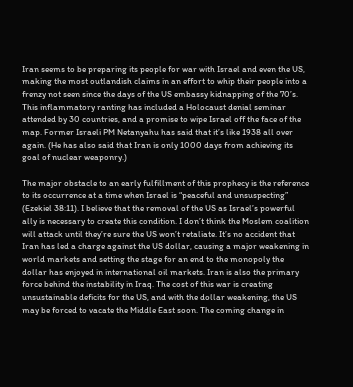Iran seems to be preparing its people for war with Israel and even the US, making the most outlandish claims in an effort to whip their people into a frenzy not seen since the days of the US embassy kidnapping of the 70’s. This inflammatory ranting has included a Holocaust denial seminar attended by 30 countries, and a promise to wipe Israel off the face of the map. Former Israeli PM Netanyahu has said that it’s like 1938 all over again. (He has also said that Iran is only 1000 days from achieving its goal of nuclear weaponry.)

The major obstacle to an early fulfillment of this prophecy is the reference to its occurrence at a time when Israel is “peaceful and unsuspecting” (Ezekiel 38:11). I believe that the removal of the US as Israel’s powerful ally is necessary to create this condition. I don’t think the Moslem coalition will attack until they’re sure the US won’t retaliate. It’s no accident that Iran has led a charge against the US dollar, causing a major weakening in world markets and setting the stage for an end to the monopoly the dollar has enjoyed in international oil markets. Iran is also the primary force behind the instability in Iraq. The cost of this war is creating unsustainable deficits for the US, and with the dollar weakening, the US may be forced to vacate the Middle East soon. The coming change in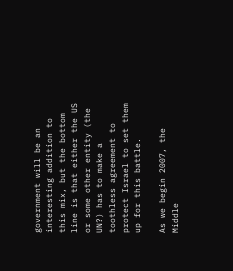government will be an interesting addition to this mix, but the bottom line is that either the US or some other entity (the UN?) has to make a toothless agreement to protect Israel to set them up for this battle.

As we begin 2007, the Middle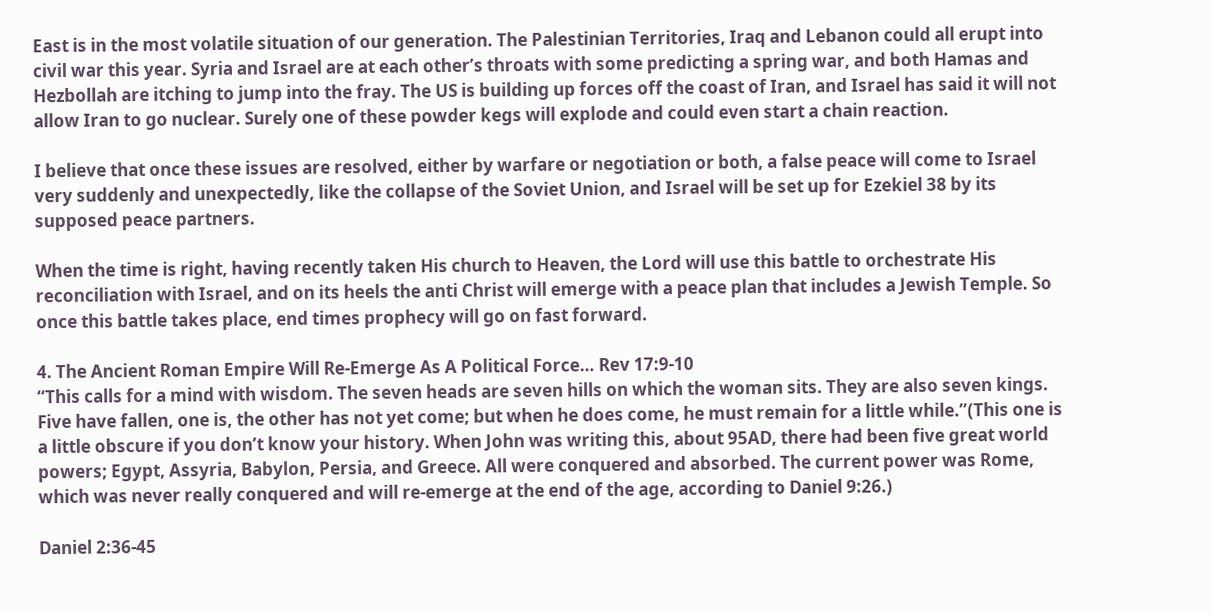East is in the most volatile situation of our generation. The Palestinian Territories, Iraq and Lebanon could all erupt into civil war this year. Syria and Israel are at each other’s throats with some predicting a spring war, and both Hamas and Hezbollah are itching to jump into the fray. The US is building up forces off the coast of Iran, and Israel has said it will not allow Iran to go nuclear. Surely one of these powder kegs will explode and could even start a chain reaction.

I believe that once these issues are resolved, either by warfare or negotiation or both, a false peace will come to Israel very suddenly and unexpectedly, like the collapse of the Soviet Union, and Israel will be set up for Ezekiel 38 by its supposed peace partners.

When the time is right, having recently taken His church to Heaven, the Lord will use this battle to orchestrate His reconciliation with Israel, and on its heels the anti Christ will emerge with a peace plan that includes a Jewish Temple. So once this battle takes place, end times prophecy will go on fast forward.

4. The Ancient Roman Empire Will Re-Emerge As A Political Force… Rev 17:9-10
“This calls for a mind with wisdom. The seven heads are seven hills on which the woman sits. They are also seven kings. Five have fallen, one is, the other has not yet come; but when he does come, he must remain for a little while.”(This one is a little obscure if you don’t know your history. When John was writing this, about 95AD, there had been five great world powers; Egypt, Assyria, Babylon, Persia, and Greece. All were conquered and absorbed. The current power was Rome, which was never really conquered and will re-emerge at the end of the age, according to Daniel 9:26.)

Daniel 2:36-45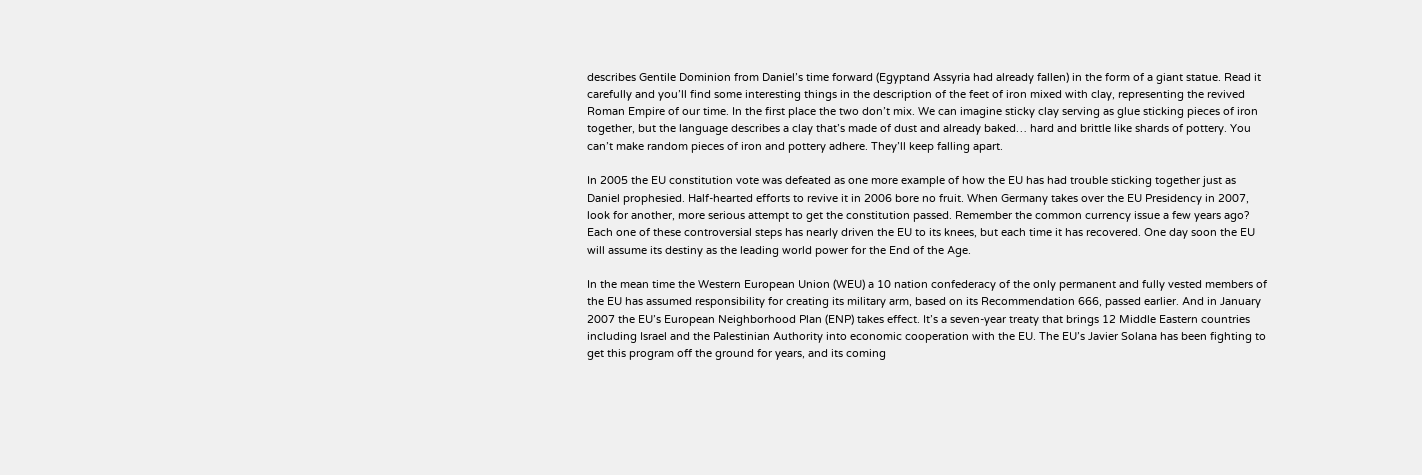describes Gentile Dominion from Daniel’s time forward (Egyptand Assyria had already fallen) in the form of a giant statue. Read it carefully and you’ll find some interesting things in the description of the feet of iron mixed with clay, representing the revived Roman Empire of our time. In the first place the two don’t mix. We can imagine sticky clay serving as glue sticking pieces of iron together, but the language describes a clay that’s made of dust and already baked… hard and brittle like shards of pottery. You can’t make random pieces of iron and pottery adhere. They’ll keep falling apart.

In 2005 the EU constitution vote was defeated as one more example of how the EU has had trouble sticking together just as Daniel prophesied. Half-hearted efforts to revive it in 2006 bore no fruit. When Germany takes over the EU Presidency in 2007, look for another, more serious attempt to get the constitution passed. Remember the common currency issue a few years ago? Each one of these controversial steps has nearly driven the EU to its knees, but each time it has recovered. One day soon the EU will assume its destiny as the leading world power for the End of the Age.

In the mean time the Western European Union (WEU) a 10 nation confederacy of the only permanent and fully vested members of the EU has assumed responsibility for creating its military arm, based on its Recommendation 666, passed earlier. And in January 2007 the EU’s European Neighborhood Plan (ENP) takes effect. It’s a seven-year treaty that brings 12 Middle Eastern countries including Israel and the Palestinian Authority into economic cooperation with the EU. The EU’s Javier Solana has been fighting to get this program off the ground for years, and its coming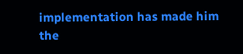implementation has made him the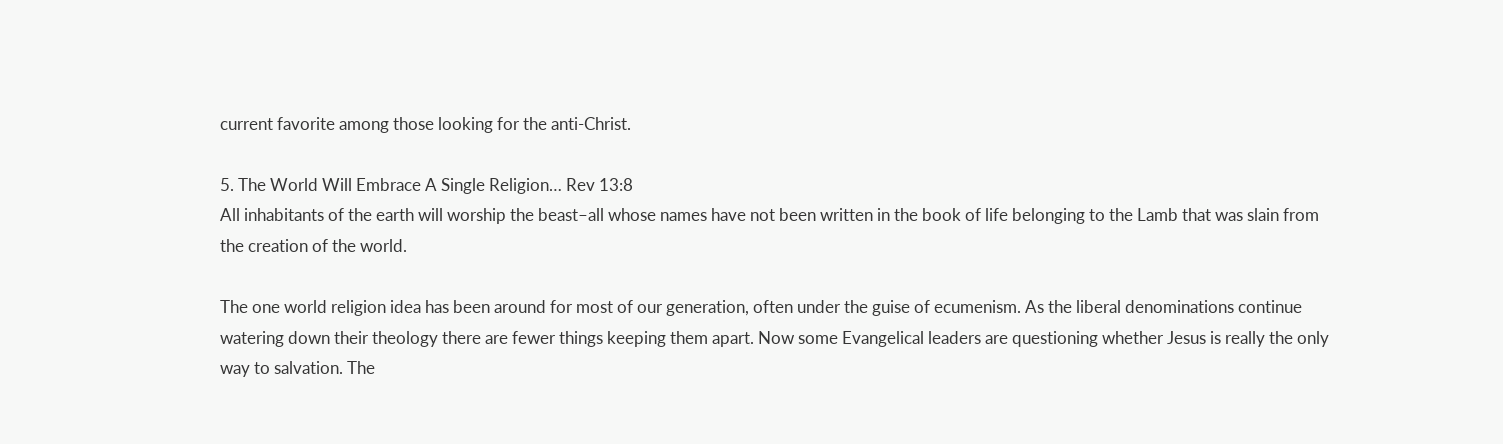current favorite among those looking for the anti-Christ.

5. The World Will Embrace A Single Religion… Rev 13:8
All inhabitants of the earth will worship the beast–all whose names have not been written in the book of life belonging to the Lamb that was slain from the creation of the world.

The one world religion idea has been around for most of our generation, often under the guise of ecumenism. As the liberal denominations continue watering down their theology there are fewer things keeping them apart. Now some Evangelical leaders are questioning whether Jesus is really the only way to salvation. The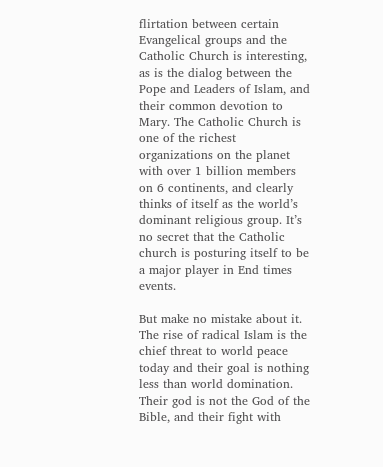flirtation between certain Evangelical groups and the Catholic Church is interesting, as is the dialog between the Pope and Leaders of Islam, and their common devotion to Mary. The Catholic Church is one of the richest organizations on the planet with over 1 billion members on 6 continents, and clearly thinks of itself as the world’s dominant religious group. It’s no secret that the Catholic church is posturing itself to be a major player in End times events.

But make no mistake about it. The rise of radical Islam is the chief threat to world peace today and their goal is nothing less than world domination. Their god is not the God of the Bible, and their fight with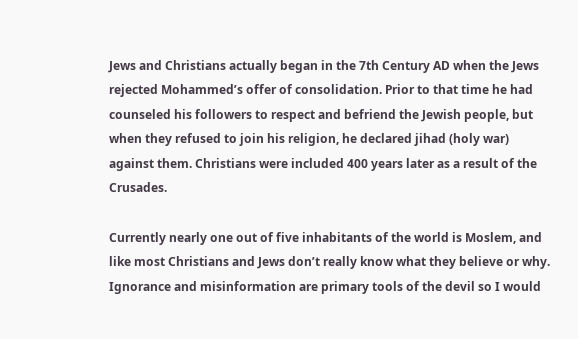Jews and Christians actually began in the 7th Century AD when the Jews rejected Mohammed’s offer of consolidation. Prior to that time he had counseled his followers to respect and befriend the Jewish people, but when they refused to join his religion, he declared jihad (holy war) against them. Christians were included 400 years later as a result of the Crusades.

Currently nearly one out of five inhabitants of the world is Moslem, and like most Christians and Jews don’t really know what they believe or why. Ignorance and misinformation are primary tools of the devil so I would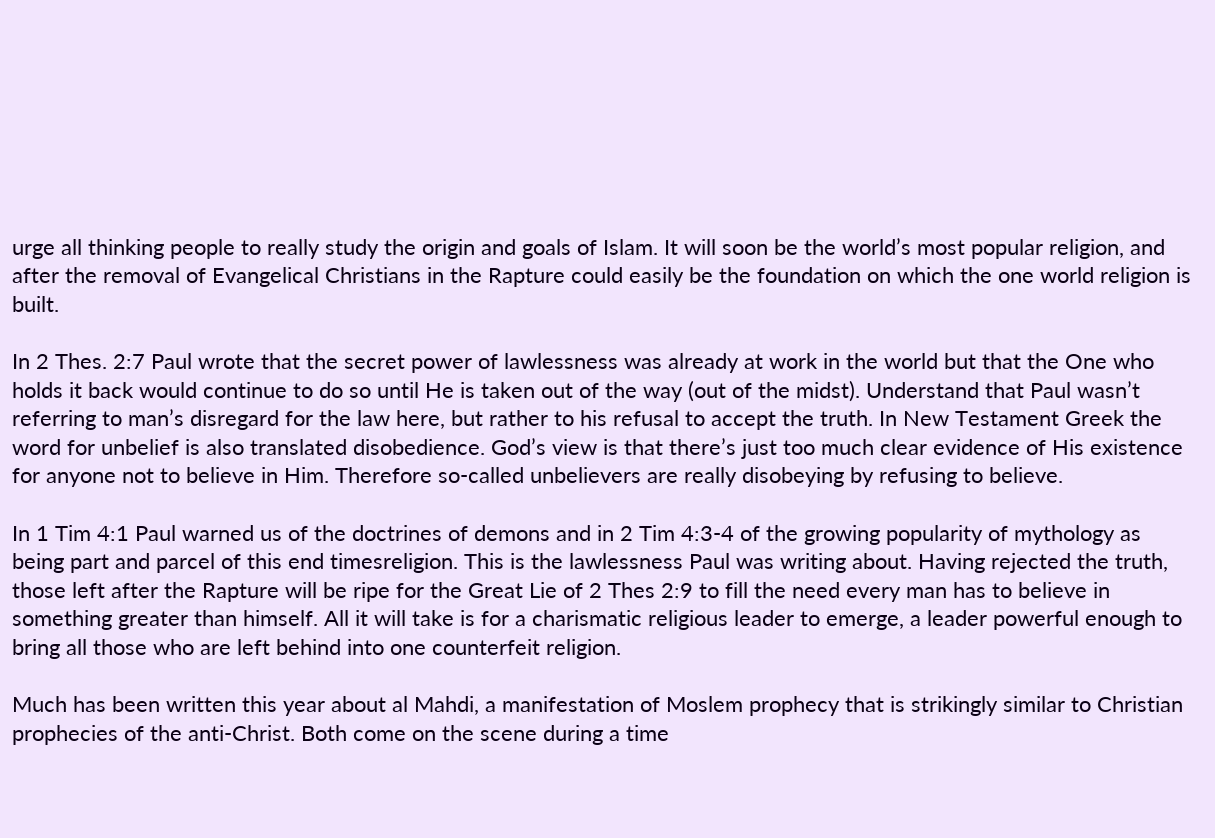urge all thinking people to really study the origin and goals of Islam. It will soon be the world’s most popular religion, and after the removal of Evangelical Christians in the Rapture could easily be the foundation on which the one world religion is built.

In 2 Thes. 2:7 Paul wrote that the secret power of lawlessness was already at work in the world but that the One who holds it back would continue to do so until He is taken out of the way (out of the midst). Understand that Paul wasn’t referring to man’s disregard for the law here, but rather to his refusal to accept the truth. In New Testament Greek the word for unbelief is also translated disobedience. God’s view is that there’s just too much clear evidence of His existence for anyone not to believe in Him. Therefore so-called unbelievers are really disobeying by refusing to believe.

In 1 Tim 4:1 Paul warned us of the doctrines of demons and in 2 Tim 4:3-4 of the growing popularity of mythology as being part and parcel of this end timesreligion. This is the lawlessness Paul was writing about. Having rejected the truth, those left after the Rapture will be ripe for the Great Lie of 2 Thes 2:9 to fill the need every man has to believe in something greater than himself. All it will take is for a charismatic religious leader to emerge, a leader powerful enough to bring all those who are left behind into one counterfeit religion.

Much has been written this year about al Mahdi, a manifestation of Moslem prophecy that is strikingly similar to Christian prophecies of the anti-Christ. Both come on the scene during a time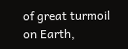of great turmoil on Earth,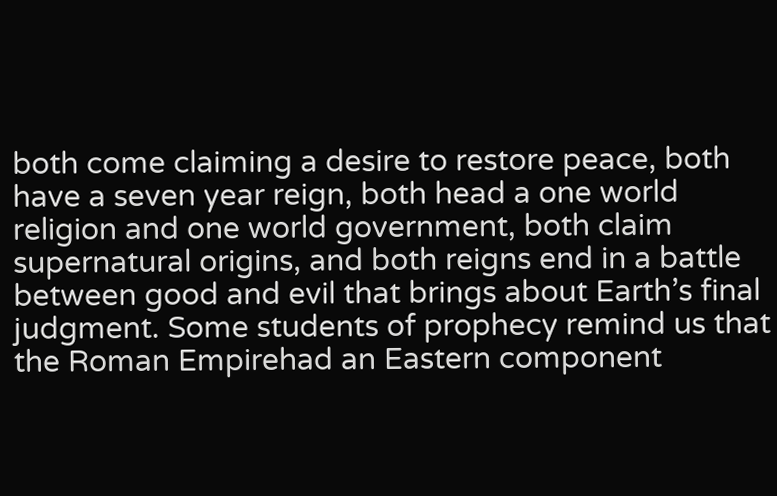both come claiming a desire to restore peace, both have a seven year reign, both head a one world religion and one world government, both claim supernatural origins, and both reigns end in a battle between good and evil that brings about Earth’s final judgment. Some students of prophecy remind us that the Roman Empirehad an Eastern component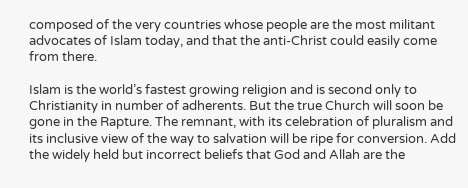composed of the very countries whose people are the most militant advocates of Islam today, and that the anti-Christ could easily come from there.

Islam is the world’s fastest growing religion and is second only to Christianity in number of adherents. But the true Church will soon be gone in the Rapture. The remnant, with its celebration of pluralism and its inclusive view of the way to salvation will be ripe for conversion. Add the widely held but incorrect beliefs that God and Allah are the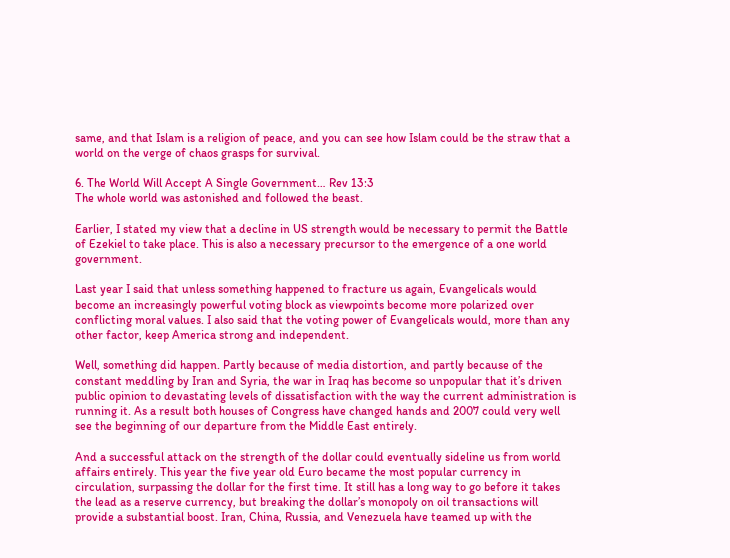same, and that Islam is a religion of peace, and you can see how Islam could be the straw that a world on the verge of chaos grasps for survival.

6. The World Will Accept A Single Government… Rev 13:3
The whole world was astonished and followed the beast.

Earlier, I stated my view that a decline in US strength would be necessary to permit the Battle of Ezekiel to take place. This is also a necessary precursor to the emergence of a one world government.

Last year I said that unless something happened to fracture us again, Evangelicals would become an increasingly powerful voting block as viewpoints become more polarized over conflicting moral values. I also said that the voting power of Evangelicals would, more than any other factor, keep America strong and independent.

Well, something did happen. Partly because of media distortion, and partly because of the constant meddling by Iran and Syria, the war in Iraq has become so unpopular that it’s driven public opinion to devastating levels of dissatisfaction with the way the current administration is running it. As a result both houses of Congress have changed hands and 2007 could very well see the beginning of our departure from the Middle East entirely.

And a successful attack on the strength of the dollar could eventually sideline us from world affairs entirely. This year the five year old Euro became the most popular currency in circulation, surpassing the dollar for the first time. It still has a long way to go before it takes the lead as a reserve currency, but breaking the dollar’s monopoly on oil transactions will provide a substantial boost. Iran, China, Russia, and Venezuela have teamed up with the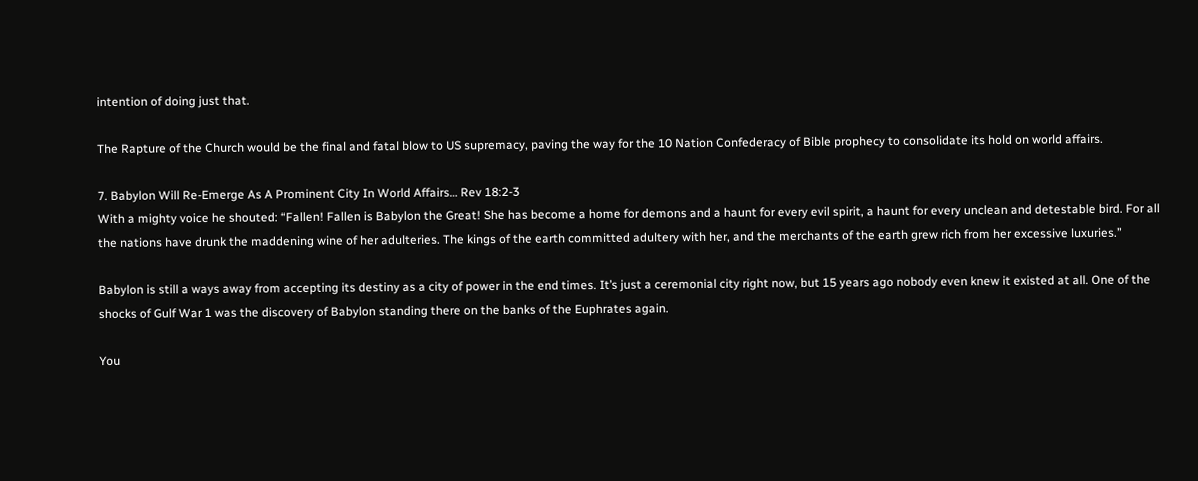intention of doing just that.

The Rapture of the Church would be the final and fatal blow to US supremacy, paving the way for the 10 Nation Confederacy of Bible prophecy to consolidate its hold on world affairs.

7. Babylon Will Re-Emerge As A Prominent City In World Affairs… Rev 18:2-3
With a mighty voice he shouted: “Fallen! Fallen is Babylon the Great! She has become a home for demons and a haunt for every evil spirit, a haunt for every unclean and detestable bird. For all the nations have drunk the maddening wine of her adulteries. The kings of the earth committed adultery with her, and the merchants of the earth grew rich from her excessive luxuries.”

Babylon is still a ways away from accepting its destiny as a city of power in the end times. It’s just a ceremonial city right now, but 15 years ago nobody even knew it existed at all. One of the shocks of Gulf War 1 was the discovery of Babylon standing there on the banks of the Euphrates again.

You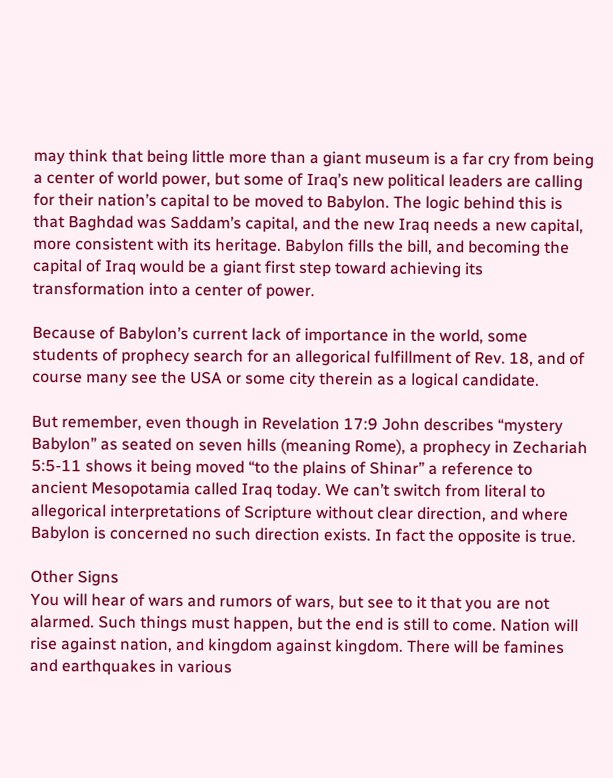may think that being little more than a giant museum is a far cry from being a center of world power, but some of Iraq’s new political leaders are calling for their nation’s capital to be moved to Babylon. The logic behind this is that Baghdad was Saddam’s capital, and the new Iraq needs a new capital, more consistent with its heritage. Babylon fills the bill, and becoming the capital of Iraq would be a giant first step toward achieving its transformation into a center of power.

Because of Babylon’s current lack of importance in the world, some students of prophecy search for an allegorical fulfillment of Rev. 18, and of course many see the USA or some city therein as a logical candidate.

But remember, even though in Revelation 17:9 John describes “mystery Babylon” as seated on seven hills (meaning Rome), a prophecy in Zechariah 5:5-11 shows it being moved “to the plains of Shinar” a reference to ancient Mesopotamia called Iraq today. We can’t switch from literal to allegorical interpretations of Scripture without clear direction, and where Babylon is concerned no such direction exists. In fact the opposite is true.

Other Signs
You will hear of wars and rumors of wars, but see to it that you are not alarmed. Such things must happen, but the end is still to come. Nation will rise against nation, and kingdom against kingdom. There will be famines and earthquakes in various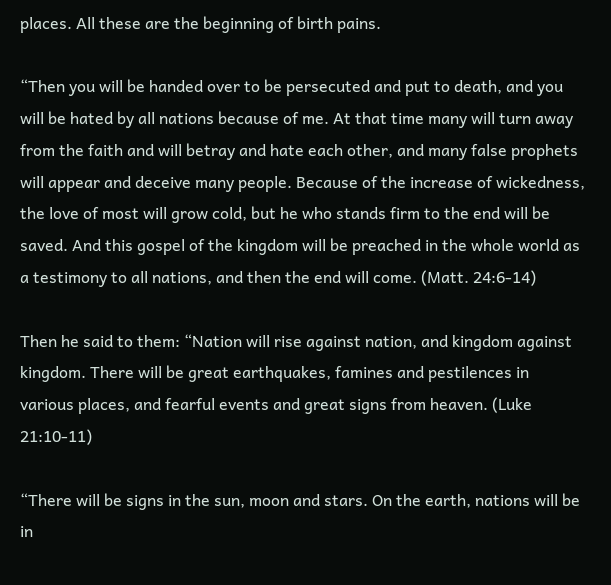places. All these are the beginning of birth pains.

“Then you will be handed over to be persecuted and put to death, and you will be hated by all nations because of me. At that time many will turn away from the faith and will betray and hate each other, and many false prophets will appear and deceive many people. Because of the increase of wickedness, the love of most will grow cold, but he who stands firm to the end will be saved. And this gospel of the kingdom will be preached in the whole world as a testimony to all nations, and then the end will come. (Matt. 24:6-14)

Then he said to them: “Nation will rise against nation, and kingdom against kingdom. There will be great earthquakes, famines and pestilences in various places, and fearful events and great signs from heaven. (Luke 21:10-11)

“There will be signs in the sun, moon and stars. On the earth, nations will be in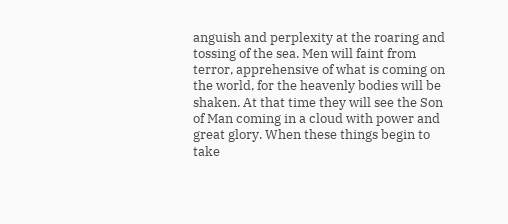anguish and perplexity at the roaring and tossing of the sea. Men will faint from terror, apprehensive of what is coming on the world, for the heavenly bodies will be shaken. At that time they will see the Son of Man coming in a cloud with power and great glory. When these things begin to take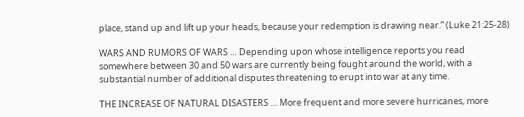place, stand up and lift up your heads, because your redemption is drawing near.” (Luke 21:25-28)

WARS AND RUMORS OF WARS … Depending upon whose intelligence reports you read somewhere between 30 and 50 wars are currently being fought around the world, with a substantial number of additional disputes threatening to erupt into war at any time.

THE INCREASE OF NATURAL DISASTERS … More frequent and more severe hurricanes, more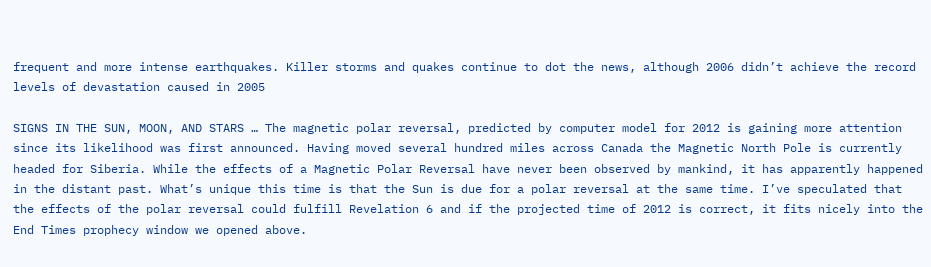frequent and more intense earthquakes. Killer storms and quakes continue to dot the news, although 2006 didn’t achieve the record levels of devastation caused in 2005

SIGNS IN THE SUN, MOON, AND STARS … The magnetic polar reversal, predicted by computer model for 2012 is gaining more attention since its likelihood was first announced. Having moved several hundred miles across Canada the Magnetic North Pole is currently headed for Siberia. While the effects of a Magnetic Polar Reversal have never been observed by mankind, it has apparently happened in the distant past. What’s unique this time is that the Sun is due for a polar reversal at the same time. I’ve speculated that the effects of the polar reversal could fulfill Revelation 6 and if the projected time of 2012 is correct, it fits nicely into the End Times prophecy window we opened above.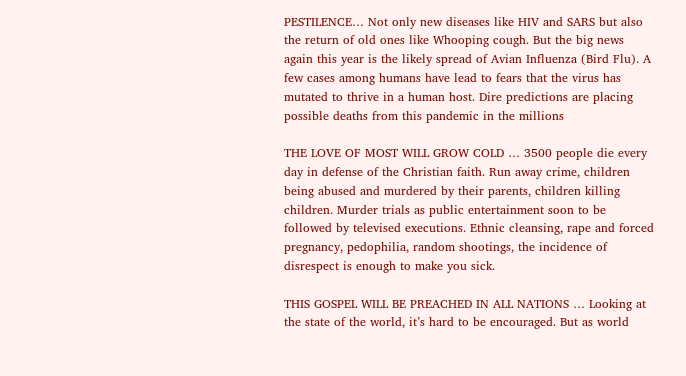PESTILENCE… Not only new diseases like HIV and SARS but also the return of old ones like Whooping cough. But the big news again this year is the likely spread of Avian Influenza (Bird Flu). A few cases among humans have lead to fears that the virus has mutated to thrive in a human host. Dire predictions are placing possible deaths from this pandemic in the millions

THE LOVE OF MOST WILL GROW COLD … 3500 people die every day in defense of the Christian faith. Run away crime, children being abused and murdered by their parents, children killing children. Murder trials as public entertainment soon to be followed by televised executions. Ethnic cleansing, rape and forced pregnancy, pedophilia, random shootings, the incidence of disrespect is enough to make you sick.

THIS GOSPEL WILL BE PREACHED IN ALL NATIONS … Looking at the state of the world, it’s hard to be encouraged. But as world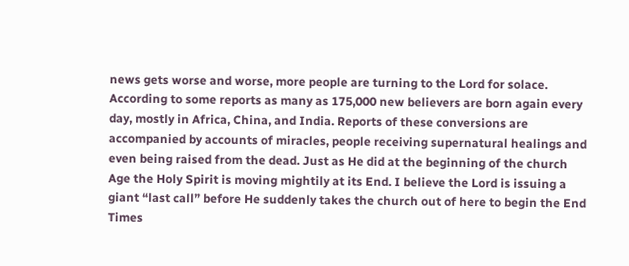news gets worse and worse, more people are turning to the Lord for solace. According to some reports as many as 175,000 new believers are born again every day, mostly in Africa, China, and India. Reports of these conversions are accompanied by accounts of miracles, people receiving supernatural healings and even being raised from the dead. Just as He did at the beginning of the church Age the Holy Spirit is moving mightily at its End. I believe the Lord is issuing a giant “last call” before He suddenly takes the church out of here to begin the End Times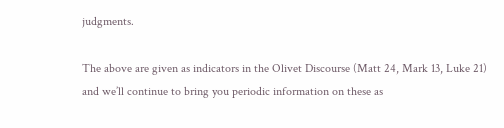judgments.

The above are given as indicators in the Olivet Discourse (Matt 24, Mark 13, Luke 21) and we’ll continue to bring you periodic information on these as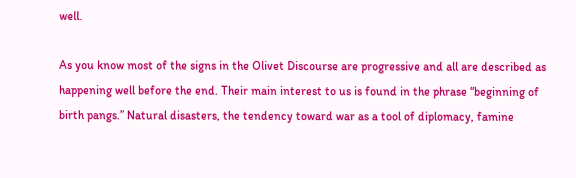well.

As you know most of the signs in the Olivet Discourse are progressive and all are described as happening well before the end. Their main interest to us is found in the phrase “beginning of birth pangs.” Natural disasters, the tendency toward war as a tool of diplomacy, famine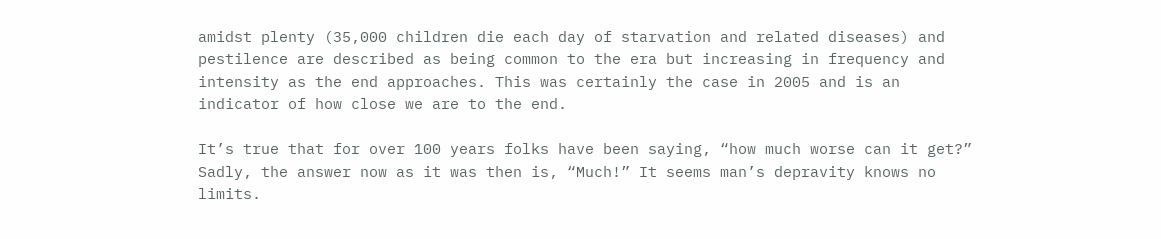amidst plenty (35,000 children die each day of starvation and related diseases) and pestilence are described as being common to the era but increasing in frequency and intensity as the end approaches. This was certainly the case in 2005 and is an indicator of how close we are to the end.

It’s true that for over 100 years folks have been saying, “how much worse can it get?” Sadly, the answer now as it was then is, “Much!” It seems man’s depravity knows no limits.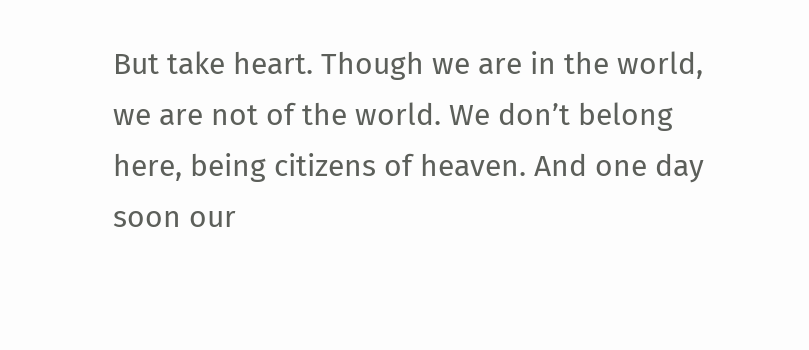But take heart. Though we are in the world, we are not of the world. We don’t belong here, being citizens of heaven. And one day soon our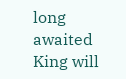long awaited King will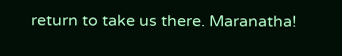return to take us there. Maranatha!